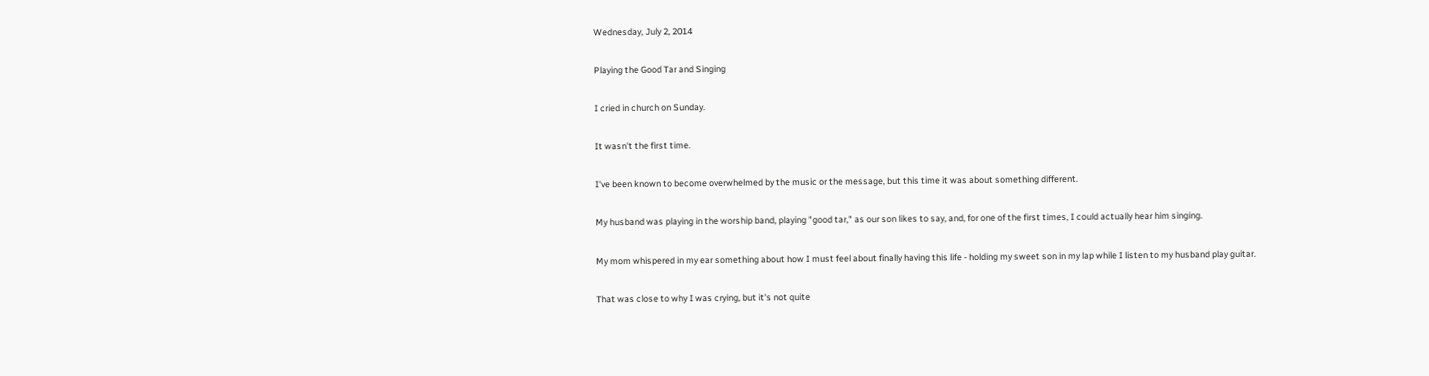Wednesday, July 2, 2014

Playing the Good Tar and Singing

I cried in church on Sunday.

It wasn't the first time.

I've been known to become overwhelmed by the music or the message, but this time it was about something different.

My husband was playing in the worship band, playing "good tar," as our son likes to say, and, for one of the first times, I could actually hear him singing.

My mom whispered in my ear something about how I must feel about finally having this life - holding my sweet son in my lap while I listen to my husband play guitar.

That was close to why I was crying, but it's not quite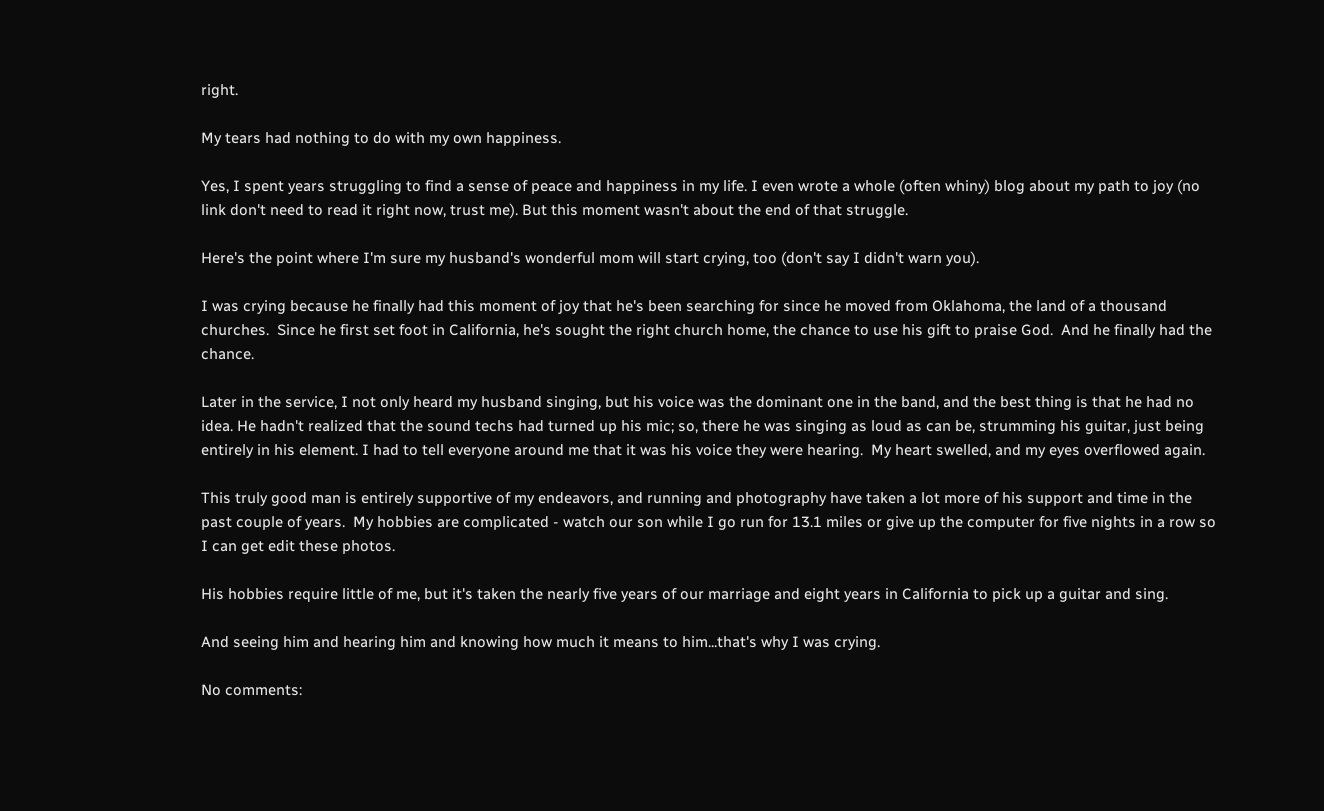right.

My tears had nothing to do with my own happiness.

Yes, I spent years struggling to find a sense of peace and happiness in my life. I even wrote a whole (often whiny) blog about my path to joy (no link don't need to read it right now, trust me). But this moment wasn't about the end of that struggle.

Here's the point where I'm sure my husband's wonderful mom will start crying, too (don't say I didn't warn you).

I was crying because he finally had this moment of joy that he's been searching for since he moved from Oklahoma, the land of a thousand churches.  Since he first set foot in California, he's sought the right church home, the chance to use his gift to praise God.  And he finally had the chance.

Later in the service, I not only heard my husband singing, but his voice was the dominant one in the band, and the best thing is that he had no idea. He hadn't realized that the sound techs had turned up his mic; so, there he was singing as loud as can be, strumming his guitar, just being entirely in his element. I had to tell everyone around me that it was his voice they were hearing.  My heart swelled, and my eyes overflowed again.

This truly good man is entirely supportive of my endeavors, and running and photography have taken a lot more of his support and time in the past couple of years.  My hobbies are complicated - watch our son while I go run for 13.1 miles or give up the computer for five nights in a row so I can get edit these photos.

His hobbies require little of me, but it's taken the nearly five years of our marriage and eight years in California to pick up a guitar and sing.

And seeing him and hearing him and knowing how much it means to him...that's why I was crying.

No comments: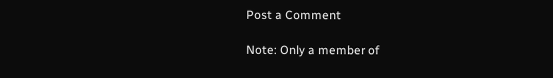Post a Comment

Note: Only a member of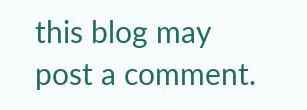this blog may post a comment.